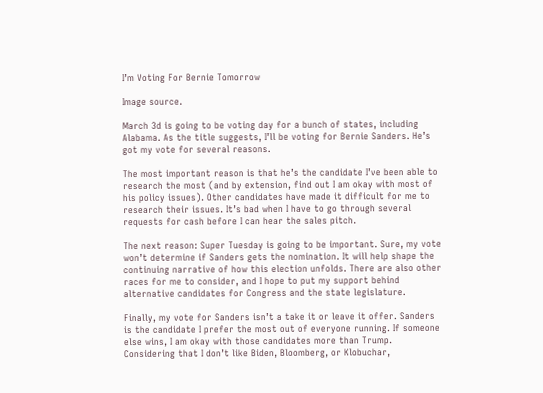I’m Voting For Bernie Tomorrow

Image source.

March 3d is going to be voting day for a bunch of states, including Alabama. As the title suggests, I’ll be voting for Bernie Sanders. He’s got my vote for several reasons.

The most important reason is that he’s the candidate I’ve been able to research the most (and by extension, find out I am okay with most of his policy issues). Other candidates have made it difficult for me to research their issues. It’s bad when I have to go through several requests for cash before I can hear the sales pitch.

The next reason: Super Tuesday is going to be important. Sure, my vote won’t determine if Sanders gets the nomination. It will help shape the continuing narrative of how this election unfolds. There are also other races for me to consider, and I hope to put my support behind alternative candidates for Congress and the state legislature.

Finally, my vote for Sanders isn’t a take it or leave it offer. Sanders is the candidate I prefer the most out of everyone running. If someone else wins, I am okay with those candidates more than Trump. Considering that I don’t like Biden, Bloomberg, or Klobuchar,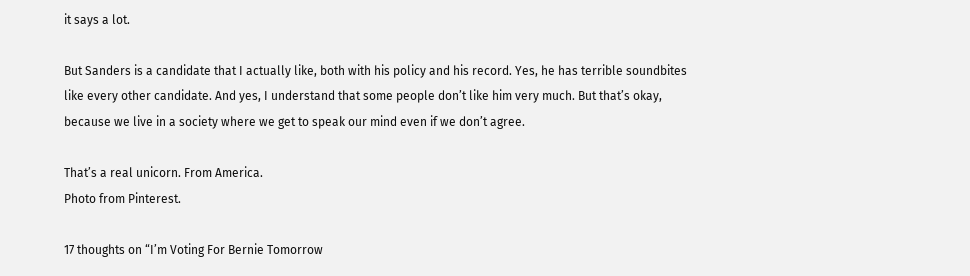it says a lot.

But Sanders is a candidate that I actually like, both with his policy and his record. Yes, he has terrible soundbites like every other candidate. And yes, I understand that some people don’t like him very much. But that’s okay, because we live in a society where we get to speak our mind even if we don’t agree.

That’s a real unicorn. From America.
Photo from Pinterest.

17 thoughts on “I’m Voting For Bernie Tomorrow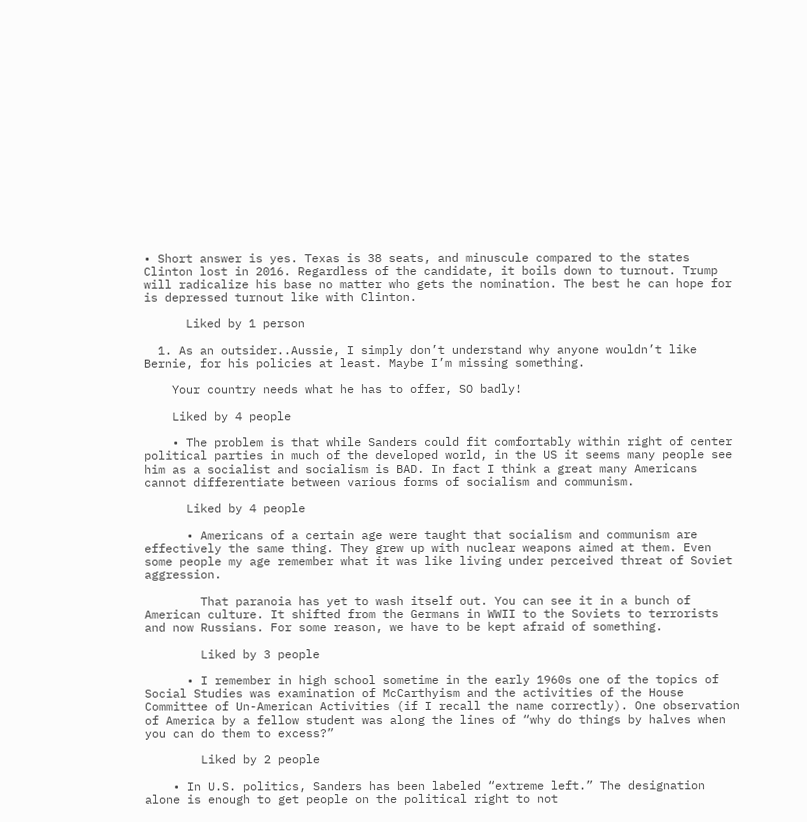• Short answer is yes. Texas is 38 seats, and minuscule compared to the states Clinton lost in 2016. Regardless of the candidate, it boils down to turnout. Trump will radicalize his base no matter who gets the nomination. The best he can hope for is depressed turnout like with Clinton.

      Liked by 1 person

  1. As an outsider..Aussie, I simply don’t understand why anyone wouldn’t like Bernie, for his policies at least. Maybe I’m missing something.

    Your country needs what he has to offer, SO badly!

    Liked by 4 people

    • The problem is that while Sanders could fit comfortably within right of center political parties in much of the developed world, in the US it seems many people see him as a socialist and socialism is BAD. In fact I think a great many Americans cannot differentiate between various forms of socialism and communism.

      Liked by 4 people

      • Americans of a certain age were taught that socialism and communism are effectively the same thing. They grew up with nuclear weapons aimed at them. Even some people my age remember what it was like living under perceived threat of Soviet aggression.

        That paranoia has yet to wash itself out. You can see it in a bunch of American culture. It shifted from the Germans in WWII to the Soviets to terrorists and now Russians. For some reason, we have to be kept afraid of something.

        Liked by 3 people

      • I remember in high school sometime in the early 1960s one of the topics of Social Studies was examination of McCarthyism and the activities of the House Committee of Un-American Activities (if I recall the name correctly). One observation of America by a fellow student was along the lines of “why do things by halves when you can do them to excess?”

        Liked by 2 people

    • In U.S. politics, Sanders has been labeled “extreme left.” The designation alone is enough to get people on the political right to not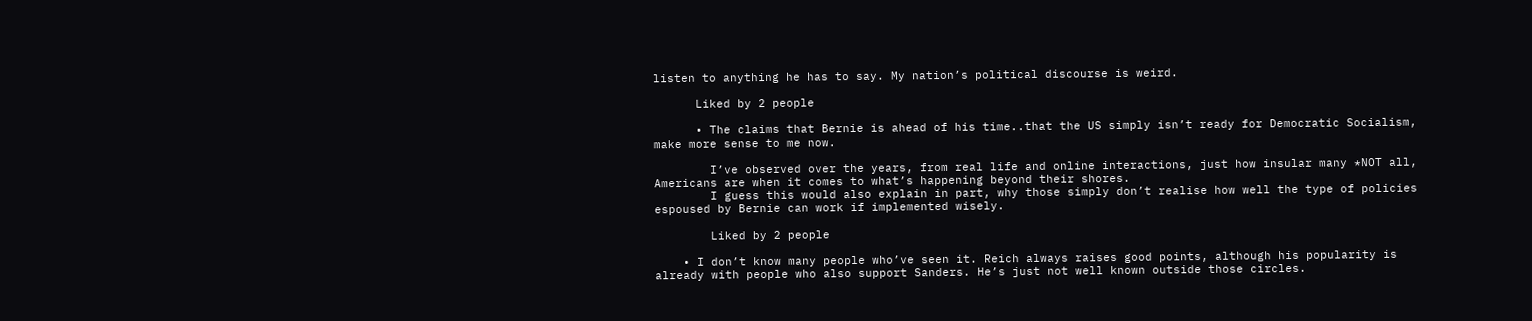listen to anything he has to say. My nation’s political discourse is weird.

      Liked by 2 people

      • The claims that Bernie is ahead of his time..that the US simply isn’t ready for Democratic Socialism, make more sense to me now.

        I’ve observed over the years, from real life and online interactions, just how insular many *NOT all, Americans are when it comes to what’s happening beyond their shores.
        I guess this would also explain in part, why those simply don’t realise how well the type of policies espoused by Bernie can work if implemented wisely.

        Liked by 2 people

    • I don’t know many people who’ve seen it. Reich always raises good points, although his popularity is already with people who also support Sanders. He’s just not well known outside those circles.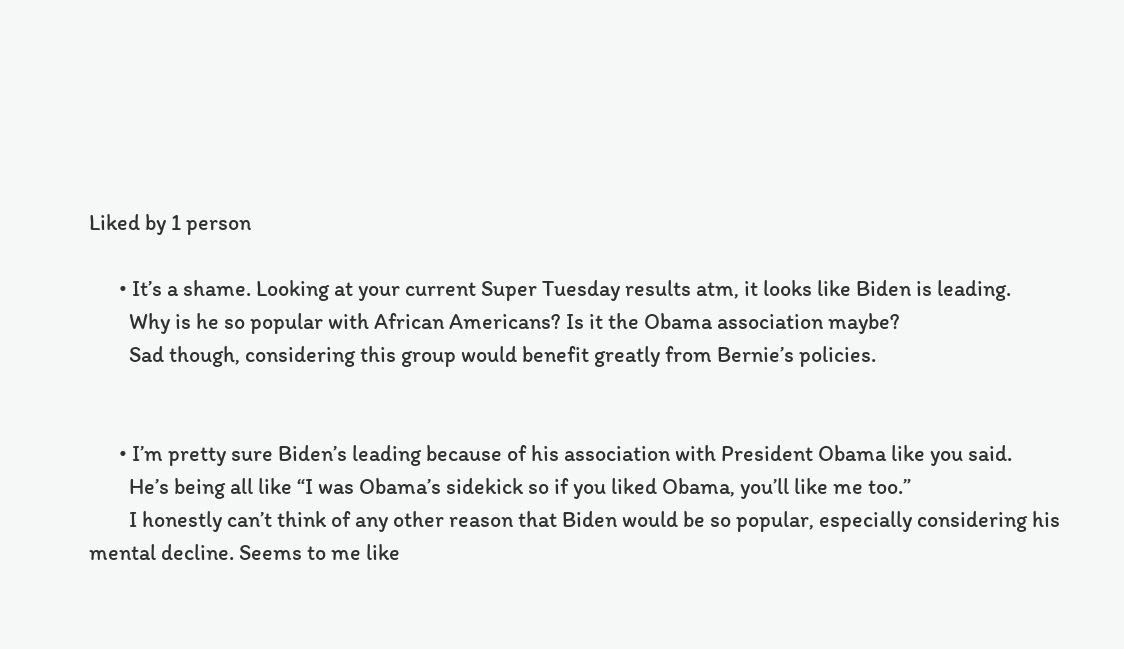Liked by 1 person

      • It’s a shame. Looking at your current Super Tuesday results atm, it looks like Biden is leading.
        Why is he so popular with African Americans? Is it the Obama association maybe?
        Sad though, considering this group would benefit greatly from Bernie’s policies.


      • I’m pretty sure Biden’s leading because of his association with President Obama like you said.
        He’s being all like “I was Obama’s sidekick so if you liked Obama, you’ll like me too.”
        I honestly can’t think of any other reason that Biden would be so popular, especially considering his mental decline. Seems to me like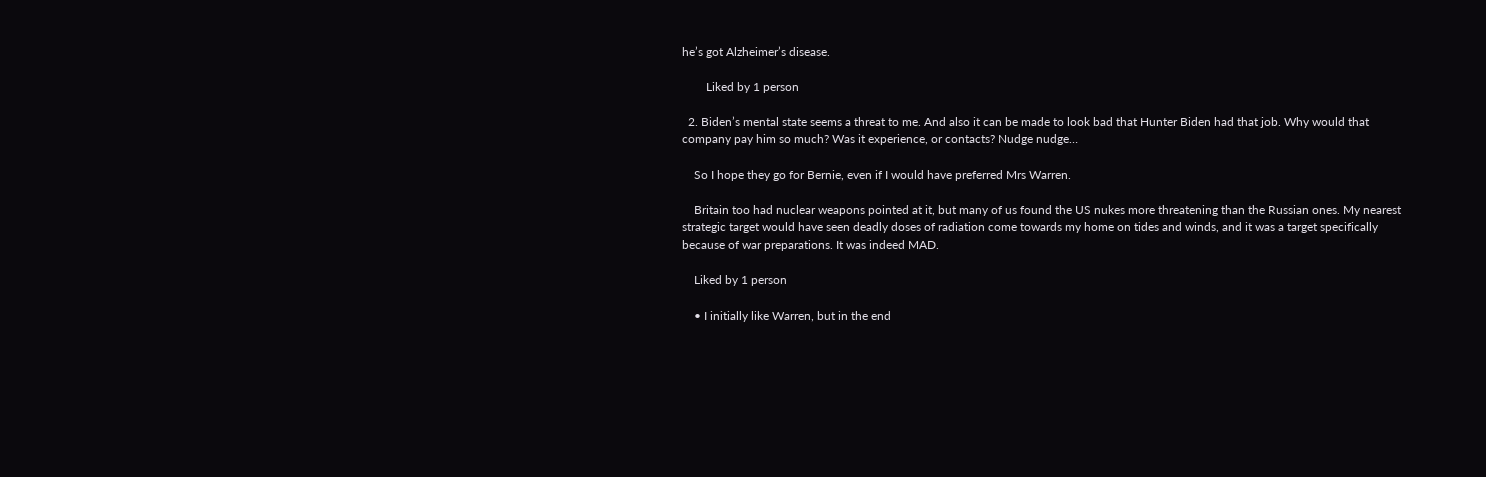he’s got Alzheimer’s disease.

        Liked by 1 person

  2. Biden’s mental state seems a threat to me. And also it can be made to look bad that Hunter Biden had that job. Why would that company pay him so much? Was it experience, or contacts? Nudge nudge…

    So I hope they go for Bernie, even if I would have preferred Mrs Warren.

    Britain too had nuclear weapons pointed at it, but many of us found the US nukes more threatening than the Russian ones. My nearest strategic target would have seen deadly doses of radiation come towards my home on tides and winds, and it was a target specifically because of war preparations. It was indeed MAD.

    Liked by 1 person

    • I initially like Warren, but in the end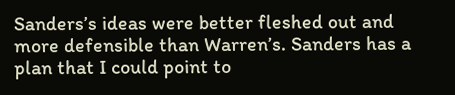Sanders’s ideas were better fleshed out and more defensible than Warren’s. Sanders has a plan that I could point to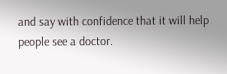and say with confidence that it will help people see a doctor.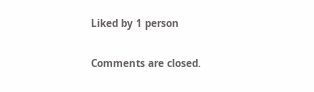Liked by 1 person

Comments are closed.